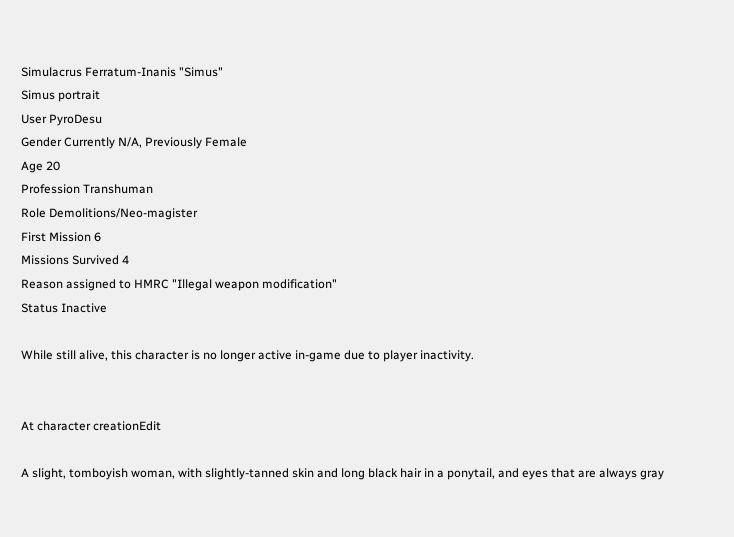Simulacrus Ferratum-Inanis "Simus"
Simus portrait
User PyroDesu
Gender Currently N/A, Previously Female
Age 20
Profession Transhuman
Role Demolitions/Neo-magister
First Mission 6
Missions Survived 4
Reason assigned to HMRC "Illegal weapon modification"
Status Inactive

While still alive, this character is no longer active in-game due to player inactivity.


At character creationEdit

A slight, tomboyish woman, with slightly-tanned skin and long black hair in a ponytail, and eyes that are always gray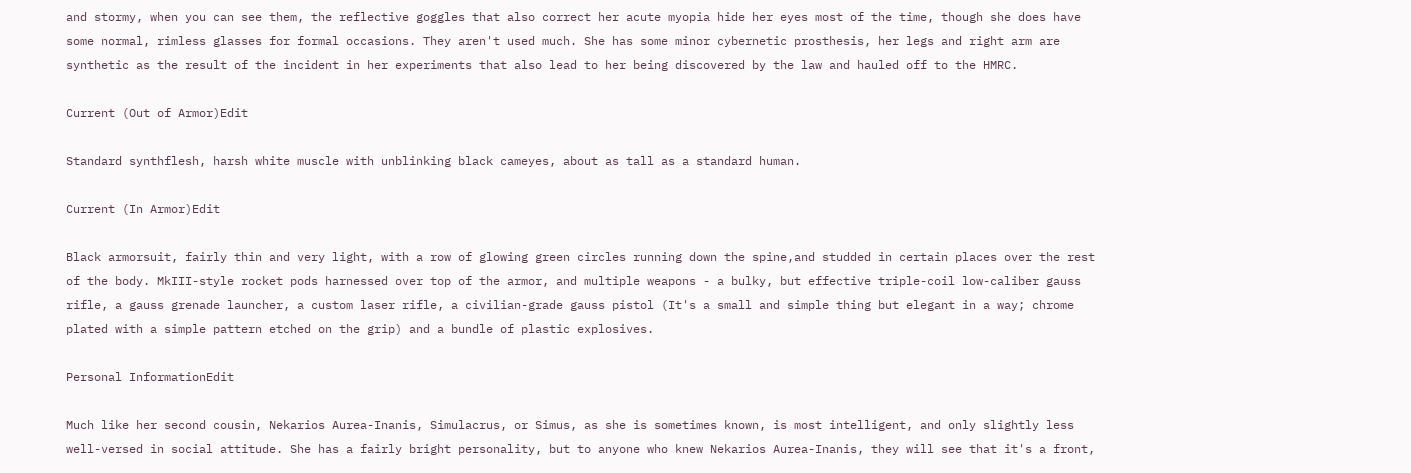and stormy, when you can see them, the reflective goggles that also correct her acute myopia hide her eyes most of the time, though she does have some normal, rimless glasses for formal occasions. They aren't used much. She has some minor cybernetic prosthesis, her legs and right arm are synthetic as the result of the incident in her experiments that also lead to her being discovered by the law and hauled off to the HMRC.

Current (Out of Armor)Edit

Standard synthflesh, harsh white muscle with unblinking black cameyes, about as tall as a standard human.

Current (In Armor)Edit

Black armorsuit, fairly thin and very light, with a row of glowing green circles running down the spine,and studded in certain places over the rest of the body. MkIII-style rocket pods harnessed over top of the armor, and multiple weapons - a bulky, but effective triple-coil low-caliber gauss rifle, a gauss grenade launcher, a custom laser rifle, a civilian-grade gauss pistol (It's a small and simple thing but elegant in a way; chrome plated with a simple pattern etched on the grip) and a bundle of plastic explosives.

Personal InformationEdit

Much like her second cousin, Nekarios Aurea-Inanis, Simulacrus, or Simus, as she is sometimes known, is most intelligent, and only slightly less well-versed in social attitude. She has a fairly bright personality, but to anyone who knew Nekarios Aurea-Inanis, they will see that it's a front,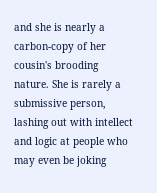and she is nearly a carbon-copy of her cousin's brooding nature. She is rarely a submissive person, lashing out with intellect and logic at people who may even be joking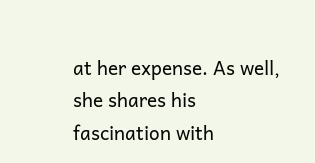at her expense. As well, she shares his fascination with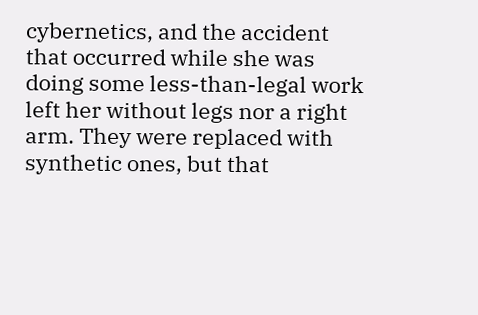cybernetics, and the accident that occurred while she was doing some less-than-legal work left her without legs nor a right arm. They were replaced with synthetic ones, but that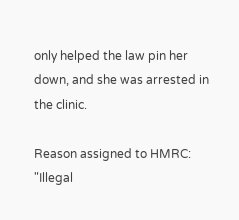only helped the law pin her down, and she was arrested in the clinic.

Reason assigned to HMRC: "Illegal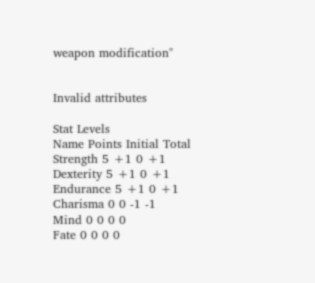weapon modification"


Invalid attributes

Stat Levels
Name Points Initial Total
Strength 5 +1 0 +1
Dexterity 5 +1 0 +1
Endurance 5 +1 0 +1
Charisma 0 0 -1 -1
Mind 0 0 0 0
Fate 0 0 0 0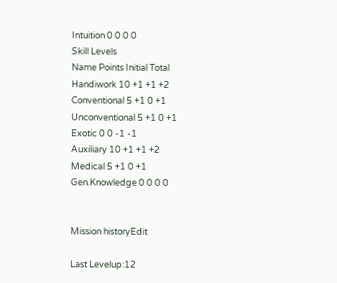Intuition 0 0 0 0
Skill Levels
Name Points Initial Total
Handiwork 10 +1 +1 +2
Conventional 5 +1 0 +1
Unconventional 5 +1 0 +1
Exotic 0 0 -1 -1
Auxiliary 10 +1 +1 +2
Medical 5 +1 0 +1
Gen.Knowledge 0 0 0 0


Mission historyEdit

Last Levelup:12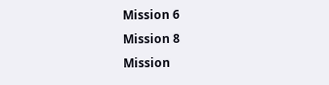Mission 6
Mission 8
Mission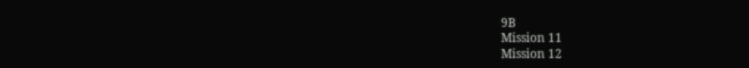9B
Mission 11
Mission 12